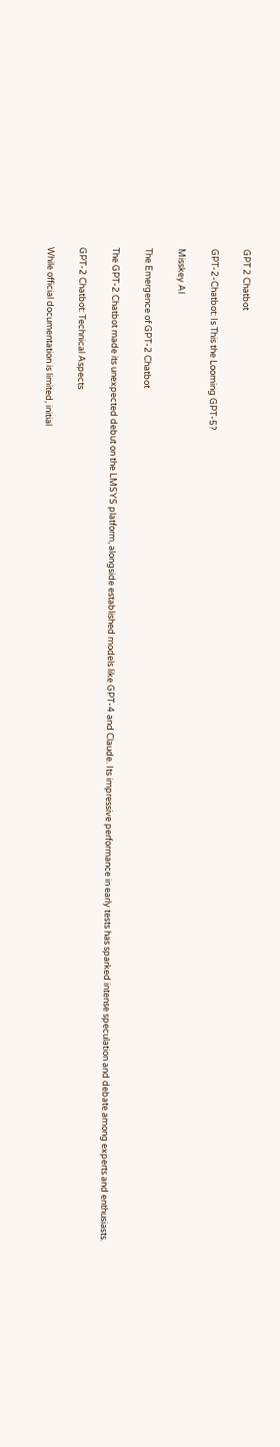GPT 2 Chatbot

GPT-2-Chatbot: Is This the Looming GPT-5?

Misskey AI

The Emergence of GPT-2 Chatbot

The GPT-2 Chatbot made its unexpected debut on the LMSYS platform, alongside established models like GPT-4 and Claude. Its impressive performance in early tests has sparked intense speculation and debate among experts and enthusiasts.

GPT-2 Chatbot: Technical Aspects

While official documentation is limited, initial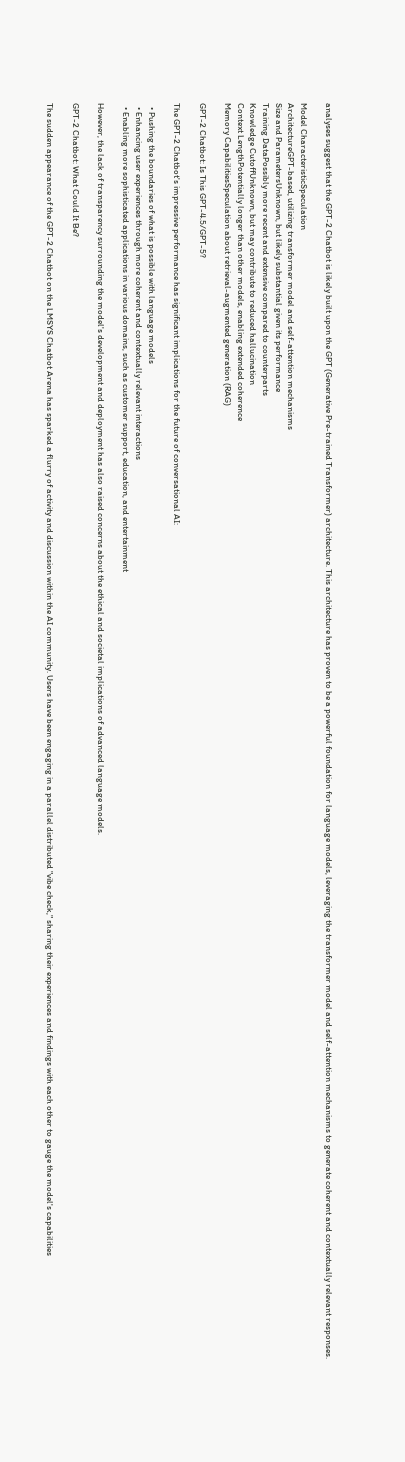analyses suggest that the GPT-2 Chatbot is likely built upon the GPT (Generative Pre-trained Transformer) architecture. This architecture has proven to be a powerful foundation for language models, leveraging the transformer model and self-attention mechanisms to generate coherent and contextually relevant responses.

Model CharacteristicSpeculation
ArchitectureGPT-based, utilizing transformer model and self-attention mechanisms
Size and ParametersUnknown, but likely substantial given its performance
Training DataPossibly more recent and extensive compared to counterparts
Knowledge CutoffUnknown, but may contribute to reduced hallucination
Context LengthPotentially longer than other models, enabling extended coherence
Memory CapabilitiesSpeculation about retrieval-augmented generation (RAG)

GPT-2 Chatbot: Is This GPT-4.5/GPT-5?

The GPT-2 Chatbot's impressive performance has significant implications for the future of conversational AI:

  • Pushing the boundaries of what is possible with language models
  • Enhancing user experiences through more coherent and contextually relevant interactions
  • Enabling more sophisticated applications in various domains, such as customer support, education, and entertainment

However, the lack of transparency surrounding the model's development and deployment has also raised concerns about the ethical and societal implications of advanced language models.

GPT-2 Chatbot: What Could It Be?

The sudden appearance of the GPT-2 Chatbot on the LMSYS Chatbot Arena has sparked a flurry of activity and discussion within the AI community. Users have been engaging in a parallel distributed "vibe check," sharing their experiences and findings with each other to gauge the model's capabilities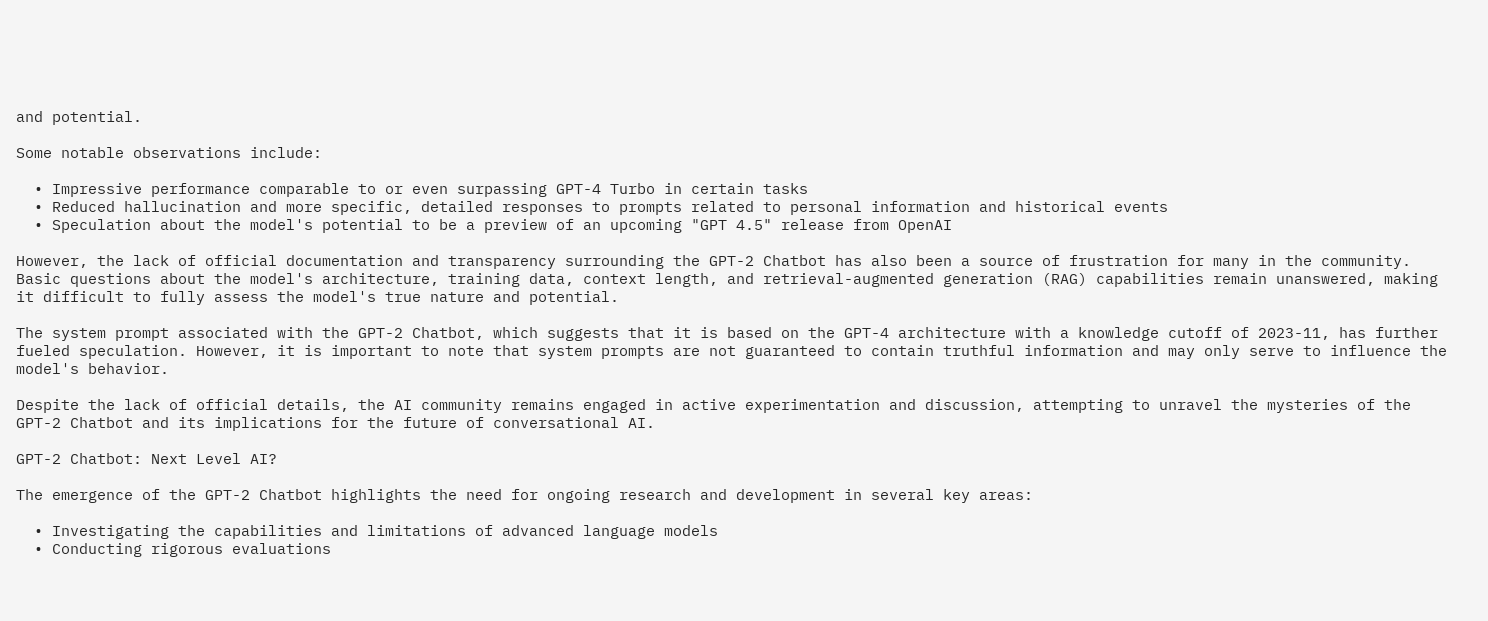and potential.

Some notable observations include:

  • Impressive performance comparable to or even surpassing GPT-4 Turbo in certain tasks
  • Reduced hallucination and more specific, detailed responses to prompts related to personal information and historical events
  • Speculation about the model's potential to be a preview of an upcoming "GPT 4.5" release from OpenAI

However, the lack of official documentation and transparency surrounding the GPT-2 Chatbot has also been a source of frustration for many in the community. Basic questions about the model's architecture, training data, context length, and retrieval-augmented generation (RAG) capabilities remain unanswered, making it difficult to fully assess the model's true nature and potential.

The system prompt associated with the GPT-2 Chatbot, which suggests that it is based on the GPT-4 architecture with a knowledge cutoff of 2023-11, has further fueled speculation. However, it is important to note that system prompts are not guaranteed to contain truthful information and may only serve to influence the model's behavior.

Despite the lack of official details, the AI community remains engaged in active experimentation and discussion, attempting to unravel the mysteries of the GPT-2 Chatbot and its implications for the future of conversational AI.

GPT-2 Chatbot: Next Level AI?

The emergence of the GPT-2 Chatbot highlights the need for ongoing research and development in several key areas:

  • Investigating the capabilities and limitations of advanced language models
  • Conducting rigorous evaluations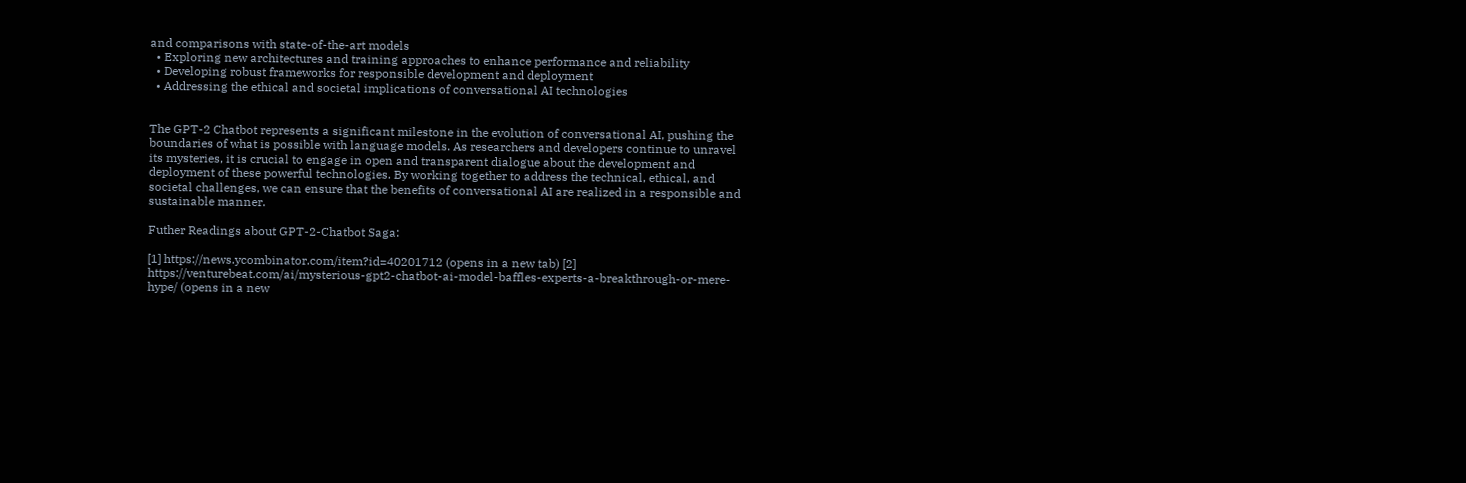and comparisons with state-of-the-art models
  • Exploring new architectures and training approaches to enhance performance and reliability
  • Developing robust frameworks for responsible development and deployment
  • Addressing the ethical and societal implications of conversational AI technologies


The GPT-2 Chatbot represents a significant milestone in the evolution of conversational AI, pushing the boundaries of what is possible with language models. As researchers and developers continue to unravel its mysteries, it is crucial to engage in open and transparent dialogue about the development and deployment of these powerful technologies. By working together to address the technical, ethical, and societal challenges, we can ensure that the benefits of conversational AI are realized in a responsible and sustainable manner.

Futher Readings about GPT-2-Chatbot Saga:

[1] https://news.ycombinator.com/item?id=40201712 (opens in a new tab) [2] https://venturebeat.com/ai/mysterious-gpt2-chatbot-ai-model-baffles-experts-a-breakthrough-or-mere-hype/ (opens in a new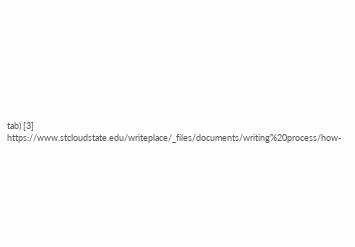tab) [3] https://www.stcloudstate.edu/writeplace/_files/documents/writing%20process/how-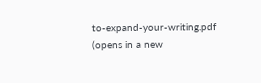to-expand-your-writing.pdf (opens in a new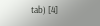tab) [4]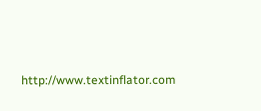http://www.textinflator.com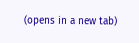(opens in a new tab)